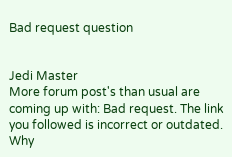Bad request question


Jedi Master
More forum post's than usual are coming up with: Bad request. The link you followed is incorrect or outdated.
Why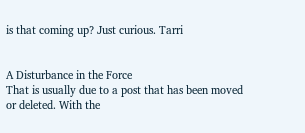is that coming up? Just curious. Tarri


A Disturbance in the Force
That is usually due to a post that has been moved or deleted. With the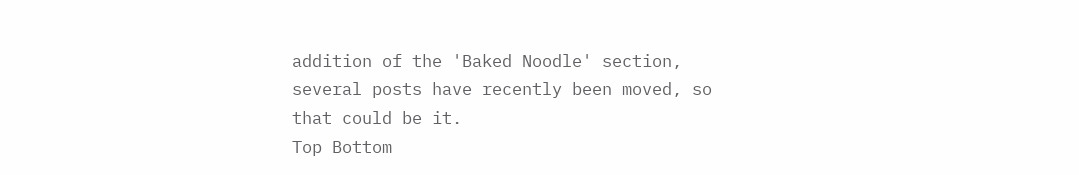addition of the 'Baked Noodle' section, several posts have recently been moved, so that could be it.
Top Bottom